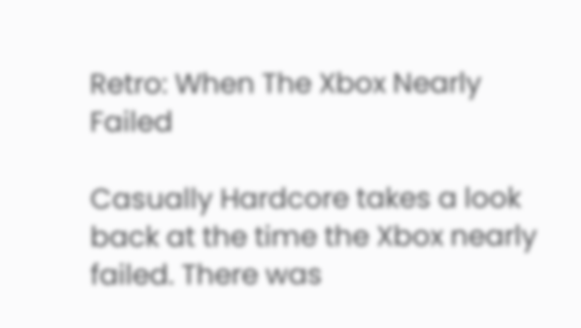Retro: When The Xbox Nearly Failed

Casually Hardcore takes a look back at the time the Xbox nearly failed. There was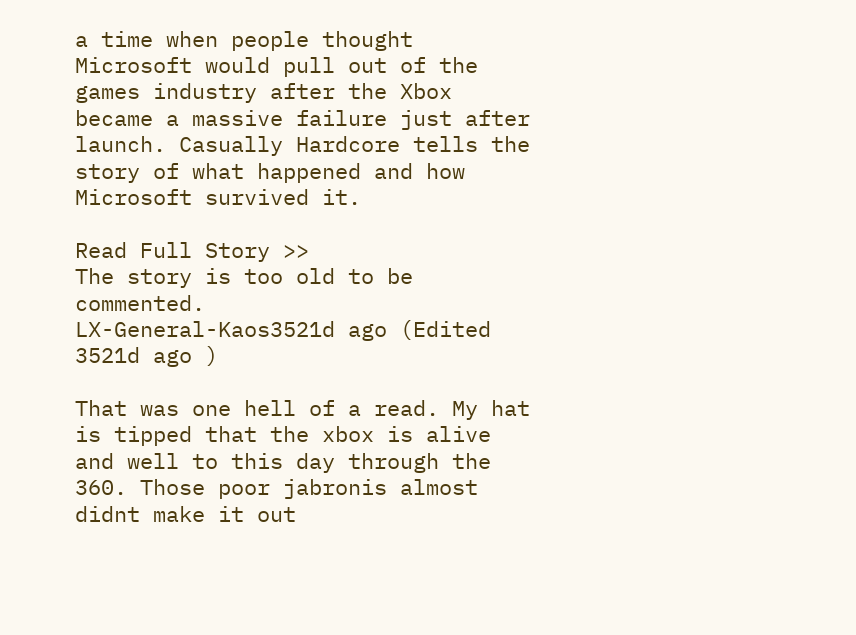a time when people thought Microsoft would pull out of the games industry after the Xbox became a massive failure just after launch. Casually Hardcore tells the story of what happened and how Microsoft survived it.

Read Full Story >>
The story is too old to be commented.
LX-General-Kaos3521d ago (Edited 3521d ago )

That was one hell of a read. My hat is tipped that the xbox is alive and well to this day through the 360. Those poor jabronis almost didnt make it out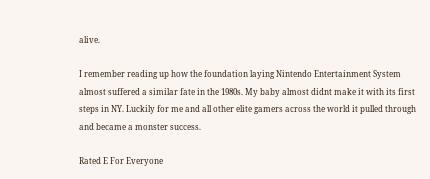alive.

I remember reading up how the foundation laying Nintendo Entertainment System almost suffered a similar fate in the 1980s. My baby almost didnt make it with its first steps in NY. Luckily for me and all other elite gamers across the world it pulled through and became a monster success.

Rated E For Everyone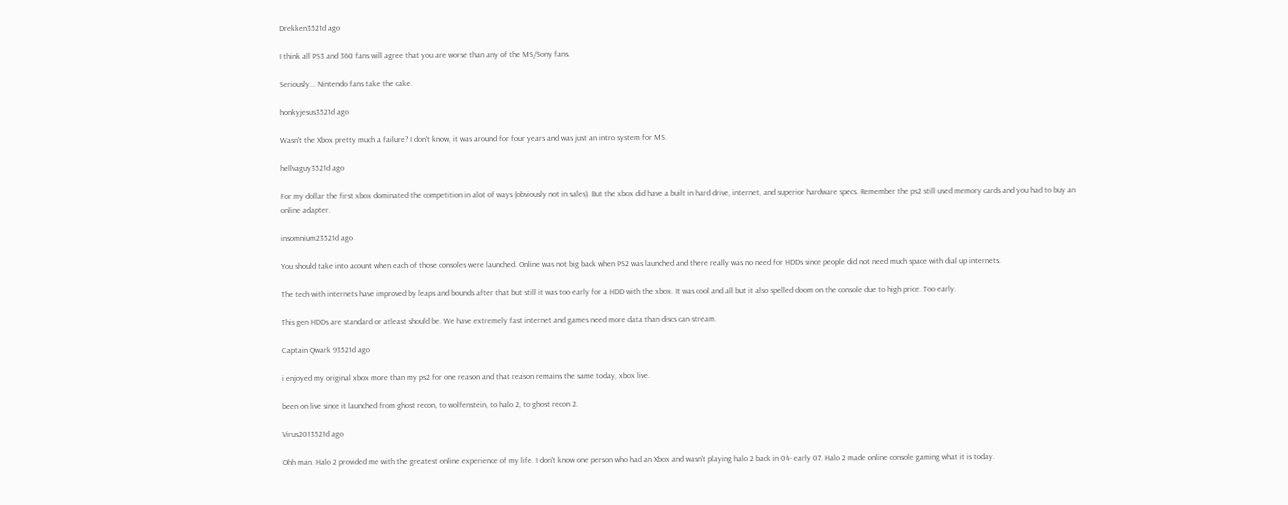Drekken3521d ago

I think all PS3 and 360 fans will agree that you are worse than any of the MS/Sony fans.

Seriously... Nintendo fans take the cake.

honkyjesus3521d ago

Wasn't the Xbox pretty much a failure? I don't know, it was around for four years and was just an intro system for MS.

hellvaguy3521d ago

For my dollar the first xbox dominated the competition in alot of ways (obviously not in sales). But the xbox did have a built in hard drive, internet, and superior hardware specs. Remember the ps2 still used memory cards and you had to buy an online adapter.

insomnium23521d ago

You should take into acount when each of those consoles were launched. Online was not big back when PS2 was launched and there really was no need for HDDs since people did not need much space with dial up internets.

The tech with internets have improved by leaps and bounds after that but still it was too early for a HDD with the xbox. It was cool and all but it also spelled doom on the console due to high price. Too early.

This gen HDDs are standard or atleast should be. We have extremely fast internet and games need more data than discs can stream.

Captain Qwark 93521d ago

i enjoyed my original xbox more than my ps2 for one reason and that reason remains the same today, xbox live.

been on live since it launched from ghost recon, to wolfenstein, to halo 2, to ghost recon 2.

Virus2013521d ago

Ohh man. Halo 2 provided me with the greatest online experience of my life. I don't know one person who had an Xbox and wasn't playing halo 2 back in 04- early 07. Halo 2 made online console gaming what it is today.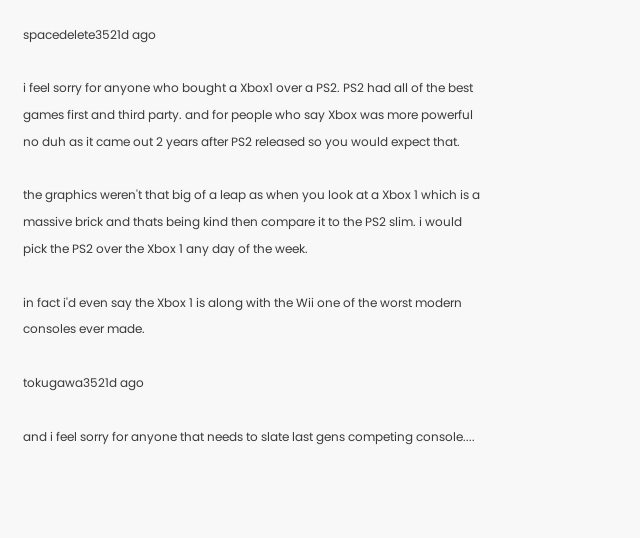spacedelete3521d ago

i feel sorry for anyone who bought a Xbox1 over a PS2. PS2 had all of the best games first and third party. and for people who say Xbox was more powerful no duh as it came out 2 years after PS2 released so you would expect that.

the graphics weren't that big of a leap as when you look at a Xbox 1 which is a massive brick and thats being kind then compare it to the PS2 slim. i would pick the PS2 over the Xbox 1 any day of the week.

in fact i'd even say the Xbox 1 is along with the Wii one of the worst modern consoles ever made.

tokugawa3521d ago

and i feel sorry for anyone that needs to slate last gens competing console....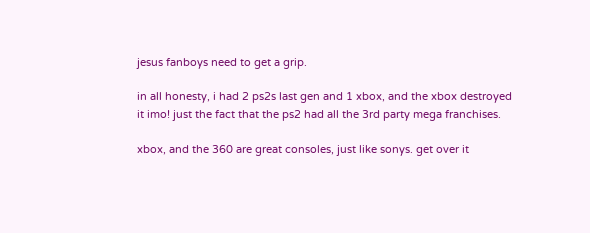jesus fanboys need to get a grip.

in all honesty, i had 2 ps2s last gen and 1 xbox, and the xbox destroyed it imo! just the fact that the ps2 had all the 3rd party mega franchises.

xbox, and the 360 are great consoles, just like sonys. get over it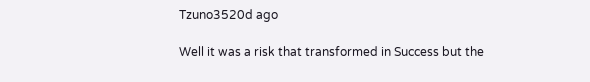Tzuno3520d ago

Well it was a risk that transformed in Success but the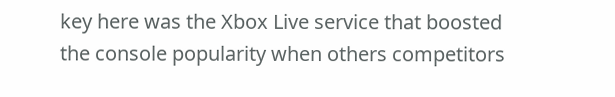key here was the Xbox Live service that boosted the console popularity when others competitors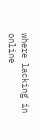where lacking in online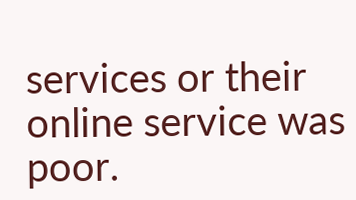services or their online service was poor.